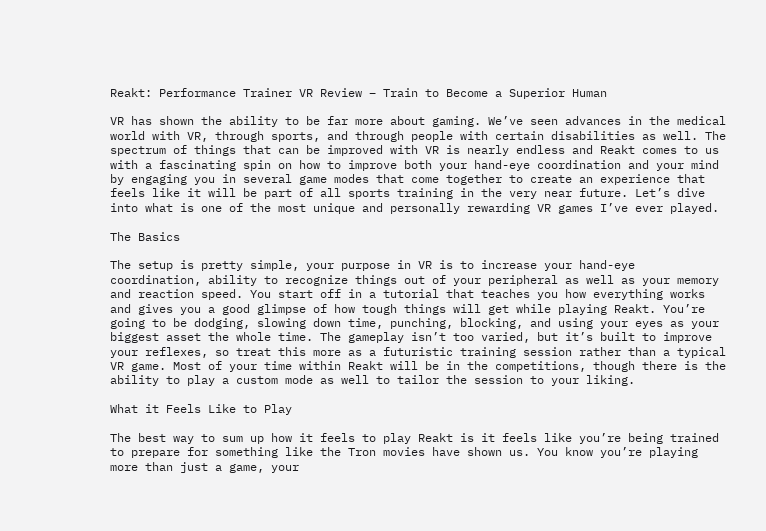Reakt: Performance Trainer VR Review – Train to Become a Superior Human

VR has shown the ability to be far more about gaming. We’ve seen advances in the medical world with VR, through sports, and through people with certain disabilities as well. The spectrum of things that can be improved with VR is nearly endless and Reakt comes to us with a fascinating spin on how to improve both your hand-eye coordination and your mind by engaging you in several game modes that come together to create an experience that feels like it will be part of all sports training in the very near future. Let’s dive into what is one of the most unique and personally rewarding VR games I’ve ever played.

The Basics

The setup is pretty simple, your purpose in VR is to increase your hand-eye coordination, ability to recognize things out of your peripheral as well as your memory and reaction speed. You start off in a tutorial that teaches you how everything works and gives you a good glimpse of how tough things will get while playing Reakt. You’re going to be dodging, slowing down time, punching, blocking, and using your eyes as your biggest asset the whole time. The gameplay isn’t too varied, but it’s built to improve your reflexes, so treat this more as a futuristic training session rather than a typical VR game. Most of your time within Reakt will be in the competitions, though there is the ability to play a custom mode as well to tailor the session to your liking.

What it Feels Like to Play

The best way to sum up how it feels to play Reakt is it feels like you’re being trained to prepare for something like the Tron movies have shown us. You know you’re playing more than just a game, your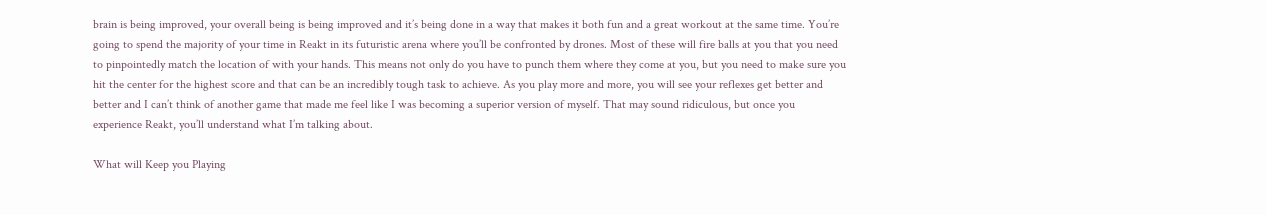brain is being improved, your overall being is being improved and it’s being done in a way that makes it both fun and a great workout at the same time. You’re going to spend the majority of your time in Reakt in its futuristic arena where you’ll be confronted by drones. Most of these will fire balls at you that you need to pinpointedly match the location of with your hands. This means not only do you have to punch them where they come at you, but you need to make sure you hit the center for the highest score and that can be an incredibly tough task to achieve. As you play more and more, you will see your reflexes get better and better and I can’t think of another game that made me feel like I was becoming a superior version of myself. That may sound ridiculous, but once you experience Reakt, you’ll understand what I’m talking about.

What will Keep you Playing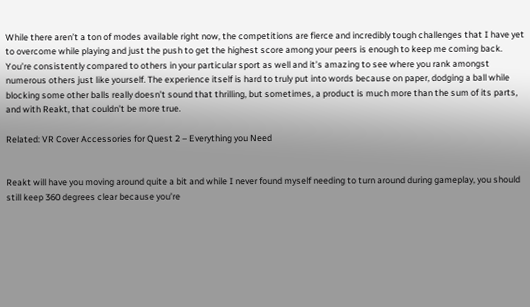While there aren’t a ton of modes available right now, the competitions are fierce and incredibly tough challenges that I have yet to overcome while playing and just the push to get the highest score among your peers is enough to keep me coming back. You’re consistently compared to others in your particular sport as well and it’s amazing to see where you rank amongst numerous others just like yourself. The experience itself is hard to truly put into words because on paper, dodging a ball while blocking some other balls really doesn’t sound that thrilling, but sometimes, a product is much more than the sum of its parts, and with Reakt, that couldn’t be more true.

Related: VR Cover Accessories for Quest 2 – Everything you Need


Reakt will have you moving around quite a bit and while I never found myself needing to turn around during gameplay, you should still keep 360 degrees clear because you’re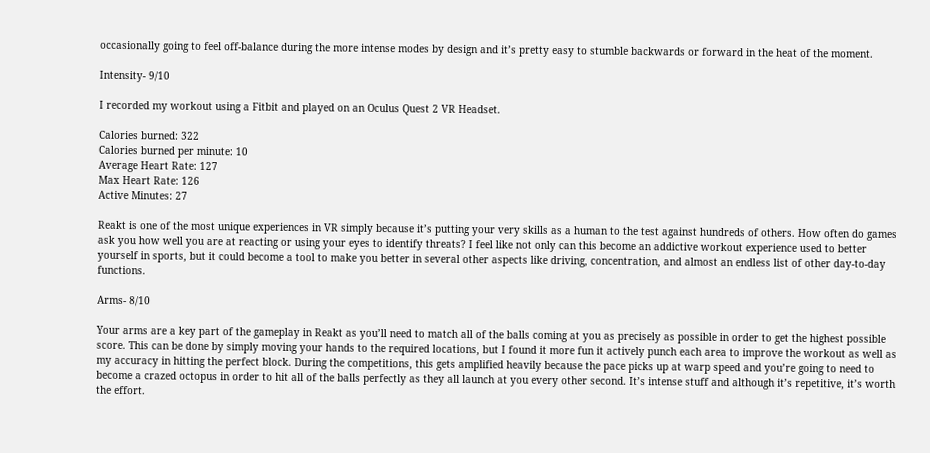occasionally going to feel off-balance during the more intense modes by design and it’s pretty easy to stumble backwards or forward in the heat of the moment.

Intensity- 9/10

I recorded my workout using a Fitbit and played on an Oculus Quest 2 VR Headset.

Calories burned: 322
Calories burned per minute: 10
Average Heart Rate: 127
Max Heart Rate: 126
Active Minutes: 27

Reakt is one of the most unique experiences in VR simply because it’s putting your very skills as a human to the test against hundreds of others. How often do games ask you how well you are at reacting or using your eyes to identify threats? I feel like not only can this become an addictive workout experience used to better yourself in sports, but it could become a tool to make you better in several other aspects like driving, concentration, and almost an endless list of other day-to-day functions.

Arms- 8/10

Your arms are a key part of the gameplay in Reakt as you’ll need to match all of the balls coming at you as precisely as possible in order to get the highest possible score. This can be done by simply moving your hands to the required locations, but I found it more fun it actively punch each area to improve the workout as well as my accuracy in hitting the perfect block. During the competitions, this gets amplified heavily because the pace picks up at warp speed and you’re going to need to become a crazed octopus in order to hit all of the balls perfectly as they all launch at you every other second. It’s intense stuff and although it’s repetitive, it’s worth the effort.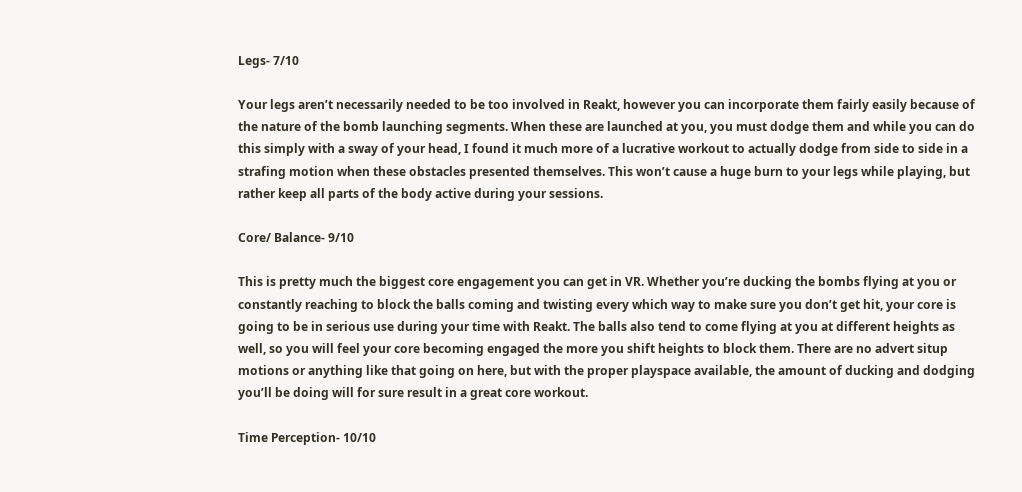Legs- 7/10

Your legs aren’t necessarily needed to be too involved in Reakt, however you can incorporate them fairly easily because of the nature of the bomb launching segments. When these are launched at you, you must dodge them and while you can do this simply with a sway of your head, I found it much more of a lucrative workout to actually dodge from side to side in a strafing motion when these obstacles presented themselves. This won’t cause a huge burn to your legs while playing, but rather keep all parts of the body active during your sessions.

Core/ Balance- 9/10

This is pretty much the biggest core engagement you can get in VR. Whether you’re ducking the bombs flying at you or constantly reaching to block the balls coming and twisting every which way to make sure you don’t get hit, your core is going to be in serious use during your time with Reakt. The balls also tend to come flying at you at different heights as well, so you will feel your core becoming engaged the more you shift heights to block them. There are no advert situp motions or anything like that going on here, but with the proper playspace available, the amount of ducking and dodging you’ll be doing will for sure result in a great core workout.

Time Perception- 10/10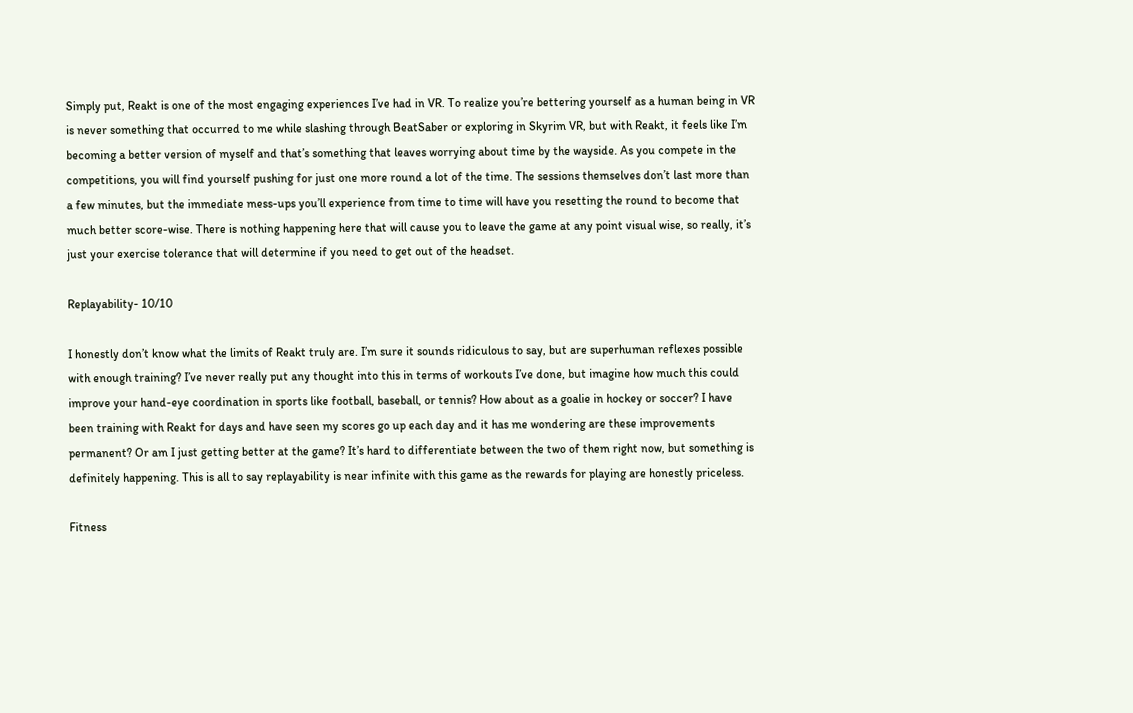Simply put, Reakt is one of the most engaging experiences I’ve had in VR. To realize you’re bettering yourself as a human being in VR is never something that occurred to me while slashing through BeatSaber or exploring in Skyrim VR, but with Reakt, it feels like I’m becoming a better version of myself and that’s something that leaves worrying about time by the wayside. As you compete in the competitions, you will find yourself pushing for just one more round a lot of the time. The sessions themselves don’t last more than a few minutes, but the immediate mess-ups you’ll experience from time to time will have you resetting the round to become that much better score-wise. There is nothing happening here that will cause you to leave the game at any point visual wise, so really, it’s just your exercise tolerance that will determine if you need to get out of the headset.

Replayability- 10/10

I honestly don’t know what the limits of Reakt truly are. I’m sure it sounds ridiculous to say, but are superhuman reflexes possible with enough training? I’ve never really put any thought into this in terms of workouts I’ve done, but imagine how much this could improve your hand-eye coordination in sports like football, baseball, or tennis? How about as a goalie in hockey or soccer? I have been training with Reakt for days and have seen my scores go up each day and it has me wondering are these improvements permanent? Or am I just getting better at the game? It’s hard to differentiate between the two of them right now, but something is definitely happening. This is all to say replayability is near infinite with this game as the rewards for playing are honestly priceless.

Fitness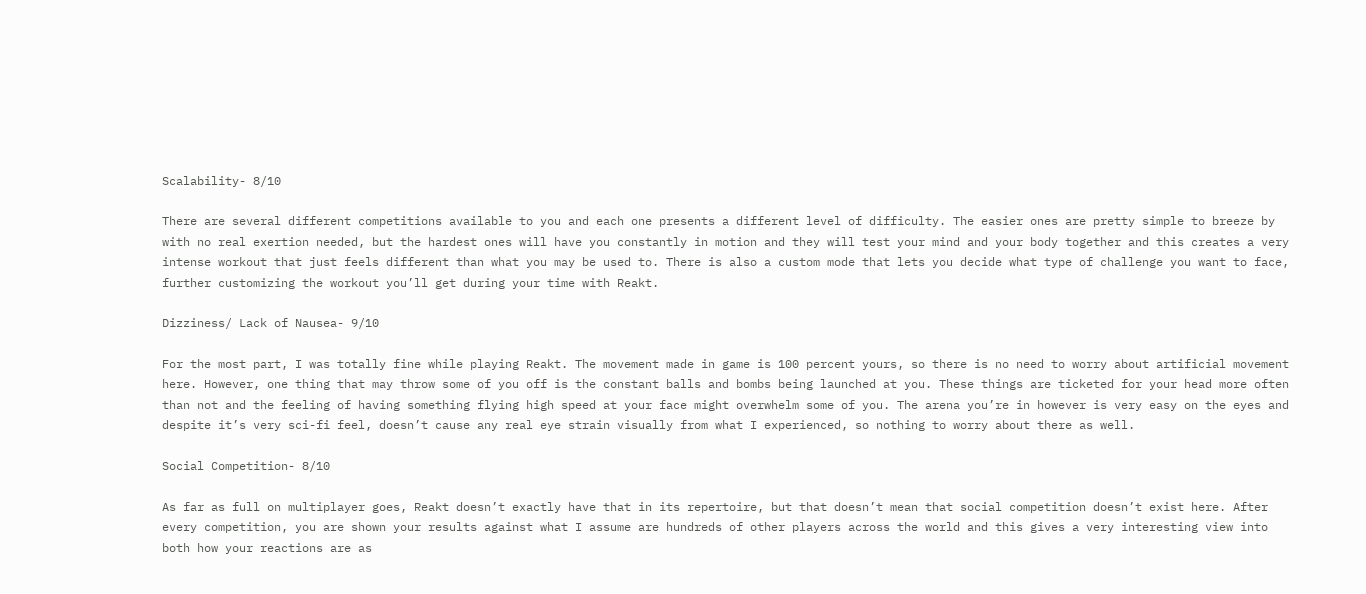Scalability- 8/10

There are several different competitions available to you and each one presents a different level of difficulty. The easier ones are pretty simple to breeze by with no real exertion needed, but the hardest ones will have you constantly in motion and they will test your mind and your body together and this creates a very intense workout that just feels different than what you may be used to. There is also a custom mode that lets you decide what type of challenge you want to face, further customizing the workout you’ll get during your time with Reakt.

Dizziness/ Lack of Nausea- 9/10

For the most part, I was totally fine while playing Reakt. The movement made in game is 100 percent yours, so there is no need to worry about artificial movement here. However, one thing that may throw some of you off is the constant balls and bombs being launched at you. These things are ticketed for your head more often than not and the feeling of having something flying high speed at your face might overwhelm some of you. The arena you’re in however is very easy on the eyes and despite it’s very sci-fi feel, doesn’t cause any real eye strain visually from what I experienced, so nothing to worry about there as well.

Social Competition- 8/10

As far as full on multiplayer goes, Reakt doesn’t exactly have that in its repertoire, but that doesn’t mean that social competition doesn’t exist here. After every competition, you are shown your results against what I assume are hundreds of other players across the world and this gives a very interesting view into both how your reactions are as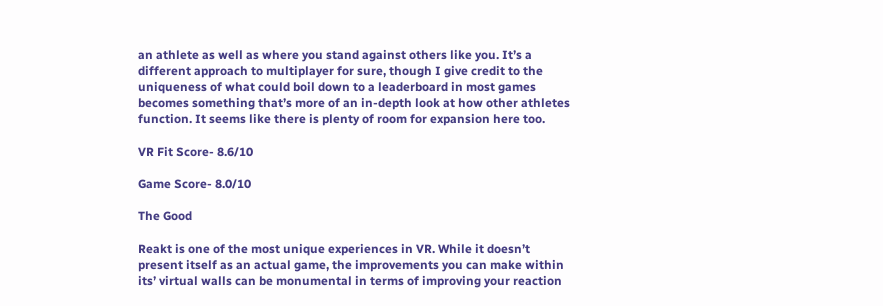an athlete as well as where you stand against others like you. It’s a different approach to multiplayer for sure, though I give credit to the uniqueness of what could boil down to a leaderboard in most games becomes something that’s more of an in-depth look at how other athletes function. It seems like there is plenty of room for expansion here too.

VR Fit Score- 8.6/10

Game Score- 8.0/10

The Good

Reakt is one of the most unique experiences in VR. While it doesn’t present itself as an actual game, the improvements you can make within its’ virtual walls can be monumental in terms of improving your reaction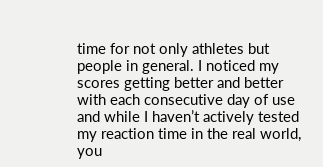time for not only athletes but people in general. I noticed my scores getting better and better with each consecutive day of use and while I haven’t actively tested my reaction time in the real world, you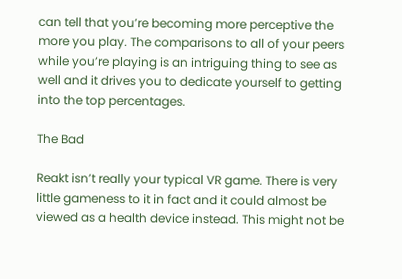can tell that you’re becoming more perceptive the more you play. The comparisons to all of your peers while you’re playing is an intriguing thing to see as well and it drives you to dedicate yourself to getting into the top percentages.

The Bad

Reakt isn’t really your typical VR game. There is very little gameness to it in fact and it could almost be viewed as a health device instead. This might not be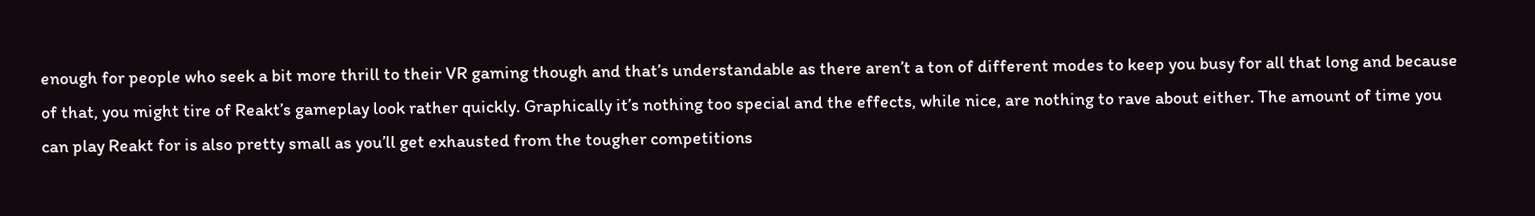enough for people who seek a bit more thrill to their VR gaming though and that’s understandable as there aren’t a ton of different modes to keep you busy for all that long and because of that, you might tire of Reakt’s gameplay look rather quickly. Graphically it’s nothing too special and the effects, while nice, are nothing to rave about either. The amount of time you can play Reakt for is also pretty small as you’ll get exhausted from the tougher competitions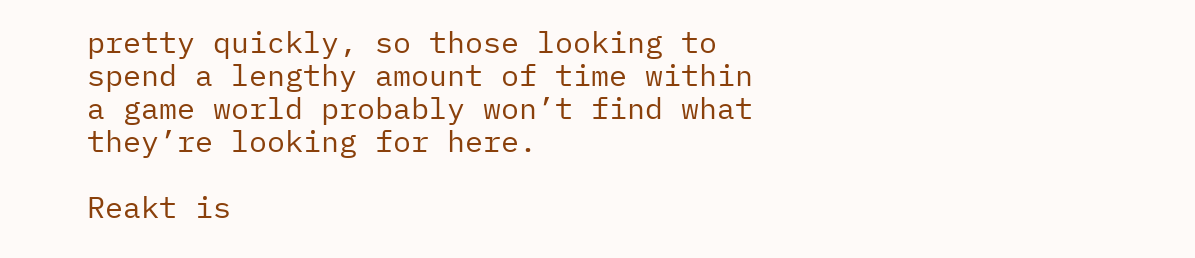pretty quickly, so those looking to spend a lengthy amount of time within a game world probably won’t find what they’re looking for here.

Reakt is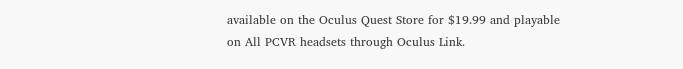available on the Oculus Quest Store for $19.99 and playable on All PCVR headsets through Oculus Link.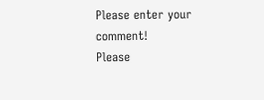Please enter your comment!
Please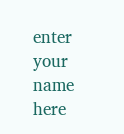enter your name here